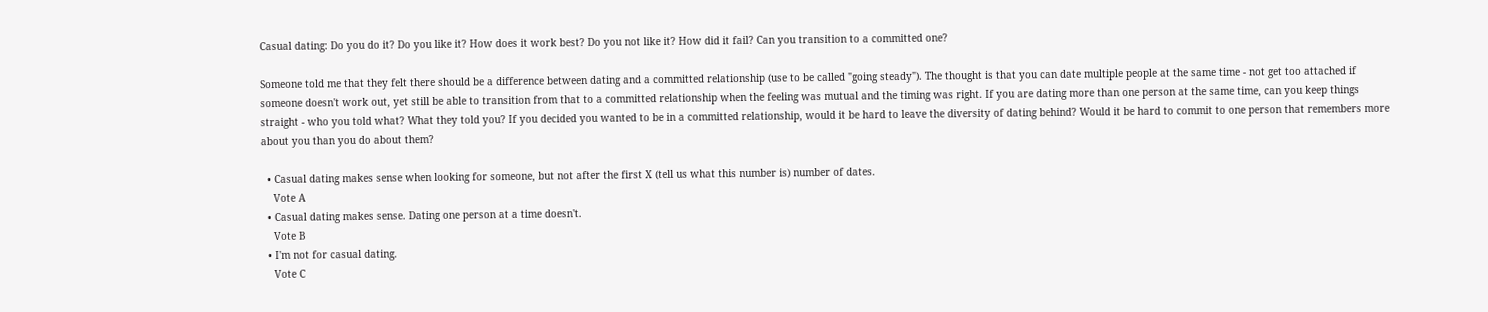Casual dating: Do you do it? Do you like it? How does it work best? Do you not like it? How did it fail? Can you transition to a committed one?

Someone told me that they felt there should be a difference between dating and a committed relationship (use to be called "going steady"). The thought is that you can date multiple people at the same time - not get too attached if someone doesn't work out, yet still be able to transition from that to a committed relationship when the feeling was mutual and the timing was right. If you are dating more than one person at the same time, can you keep things straight - who you told what? What they told you? If you decided you wanted to be in a committed relationship, would it be hard to leave the diversity of dating behind? Would it be hard to commit to one person that remembers more about you than you do about them?

  • Casual dating makes sense when looking for someone, but not after the first X (tell us what this number is) number of dates.
    Vote A
  • Casual dating makes sense. Dating one person at a time doesn't.
    Vote B
  • I'm not for casual dating.
    Vote C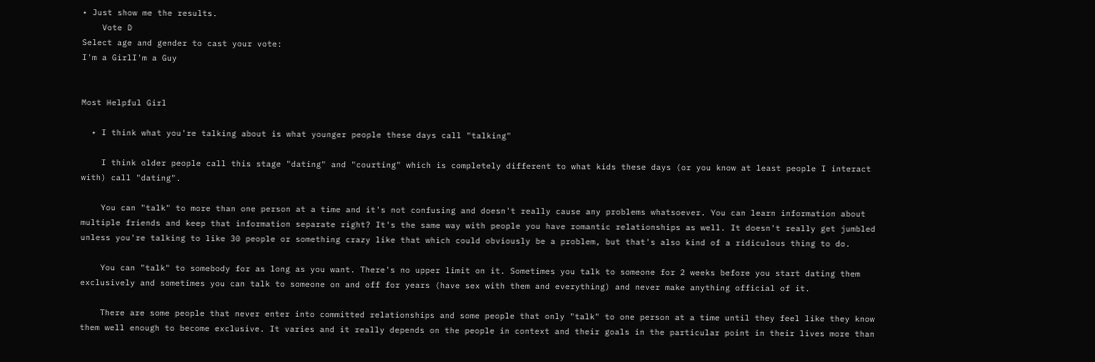• Just show me the results.
    Vote D
Select age and gender to cast your vote:
I'm a GirlI'm a Guy


Most Helpful Girl

  • I think what you're talking about is what younger people these days call "talking"

    I think older people call this stage "dating" and "courting" which is completely different to what kids these days (or you know at least people I interact with) call "dating".

    You can "talk" to more than one person at a time and it's not confusing and doesn't really cause any problems whatsoever. You can learn information about multiple friends and keep that information separate right? It's the same way with people you have romantic relationships as well. It doesn't really get jumbled unless you're talking to like 30 people or something crazy like that which could obviously be a problem, but that's also kind of a ridiculous thing to do.

    You can "talk" to somebody for as long as you want. There's no upper limit on it. Sometimes you talk to someone for 2 weeks before you start dating them exclusively and sometimes you can talk to someone on and off for years (have sex with them and everything) and never make anything official of it.

    There are some people that never enter into committed relationships and some people that only "talk" to one person at a time until they feel like they know them well enough to become exclusive. It varies and it really depends on the people in context and their goals in the particular point in their lives more than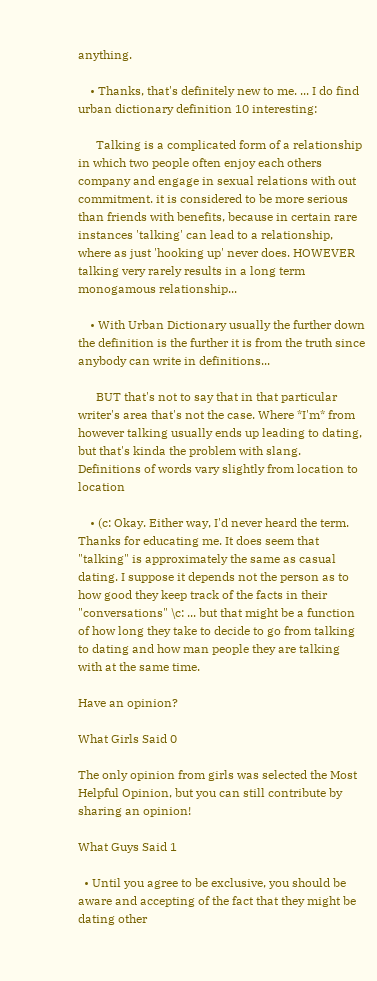anything.

    • Thanks, that's definitely new to me. ... I do find urban dictionary definition 10 interesting:

      Talking is a complicated form of a relationship in which two people often enjoy each others company and engage in sexual relations with out commitment. it is considered to be more serious than friends with benefits, because in certain rare instances 'talking' can lead to a relationship, where as just 'hooking up' never does. HOWEVER talking very rarely results in a long term monogamous relationship...

    • With Urban Dictionary usually the further down the definition is the further it is from the truth since anybody can write in definitions...

      BUT that's not to say that in that particular writer's area that's not the case. Where *I'm* from however talking usually ends up leading to dating, but that's kinda the problem with slang. Definitions of words vary slightly from location to location

    • (c: Okay. Either way, I'd never heard the term. Thanks for educating me. It does seem that "talking" is approximately the same as casual dating. I suppose it depends not the person as to how good they keep track of the facts in their "conversations" \c: ... but that might be a function of how long they take to decide to go from talking to dating and how man people they are talking with at the same time.

Have an opinion?

What Girls Said 0

The only opinion from girls was selected the Most Helpful Opinion, but you can still contribute by sharing an opinion!

What Guys Said 1

  • Until you agree to be exclusive, you should be aware and accepting of the fact that they might be dating other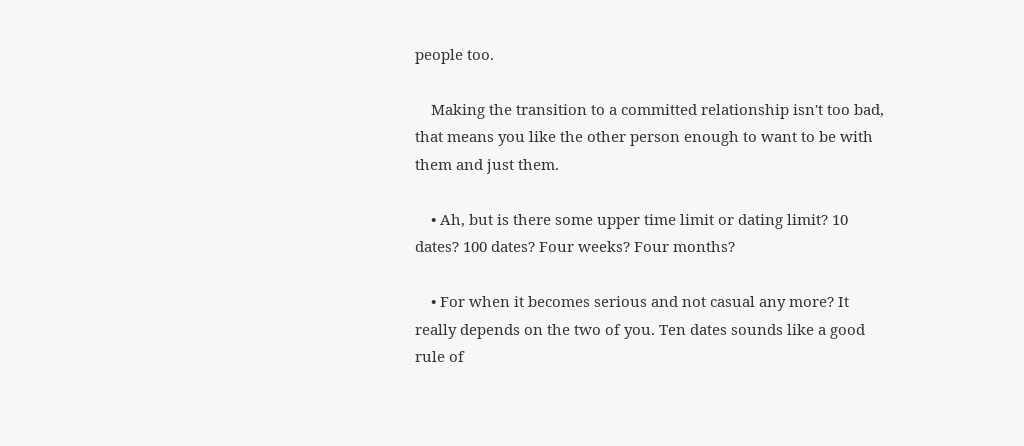people too.

    Making the transition to a committed relationship isn't too bad, that means you like the other person enough to want to be with them and just them.

    • Ah, but is there some upper time limit or dating limit? 10 dates? 100 dates? Four weeks? Four months?

    • For when it becomes serious and not casual any more? It really depends on the two of you. Ten dates sounds like a good rule of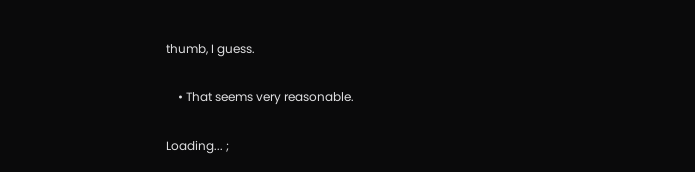thumb, I guess.

    • That seems very reasonable.

Loading... ;